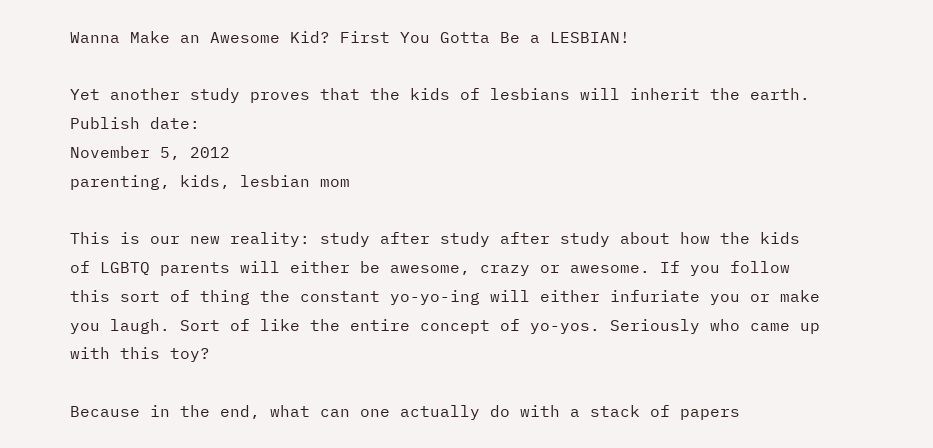Wanna Make an Awesome Kid? First You Gotta Be a LESBIAN!

Yet another study proves that the kids of lesbians will inherit the earth.
Publish date:
November 5, 2012
parenting, kids, lesbian mom

This is our new reality: study after study after study about how the kids of LGBTQ parents will either be awesome, crazy or awesome. If you follow this sort of thing the constant yo-yo-ing will either infuriate you or make you laugh. Sort of like the entire concept of yo-yos. Seriously who came up with this toy?

Because in the end, what can one actually do with a stack of papers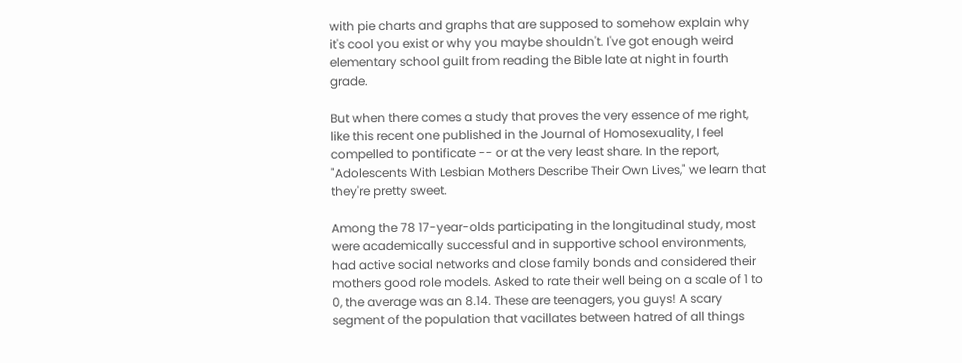with pie charts and graphs that are supposed to somehow explain why it's cool you exist or why you maybe shouldn't. I've got enough weird elementary school guilt from reading the Bible late at night in fourth grade.

But when there comes a study that proves the very essence of me right, like this recent one published in the Journal of Homosexuality, I feel compelled to pontificate -- or at the very least share. In the report, "Adolescents With Lesbian Mothers Describe Their Own Lives," we learn that they're pretty sweet.

Among the 78 17-year-olds participating in the longitudinal study, most were academically successful and in supportive school environments, had active social networks and close family bonds and considered their mothers good role models. Asked to rate their well being on a scale of 1 to 0, the average was an 8.14. These are teenagers, you guys! A scary segment of the population that vacillates between hatred of all things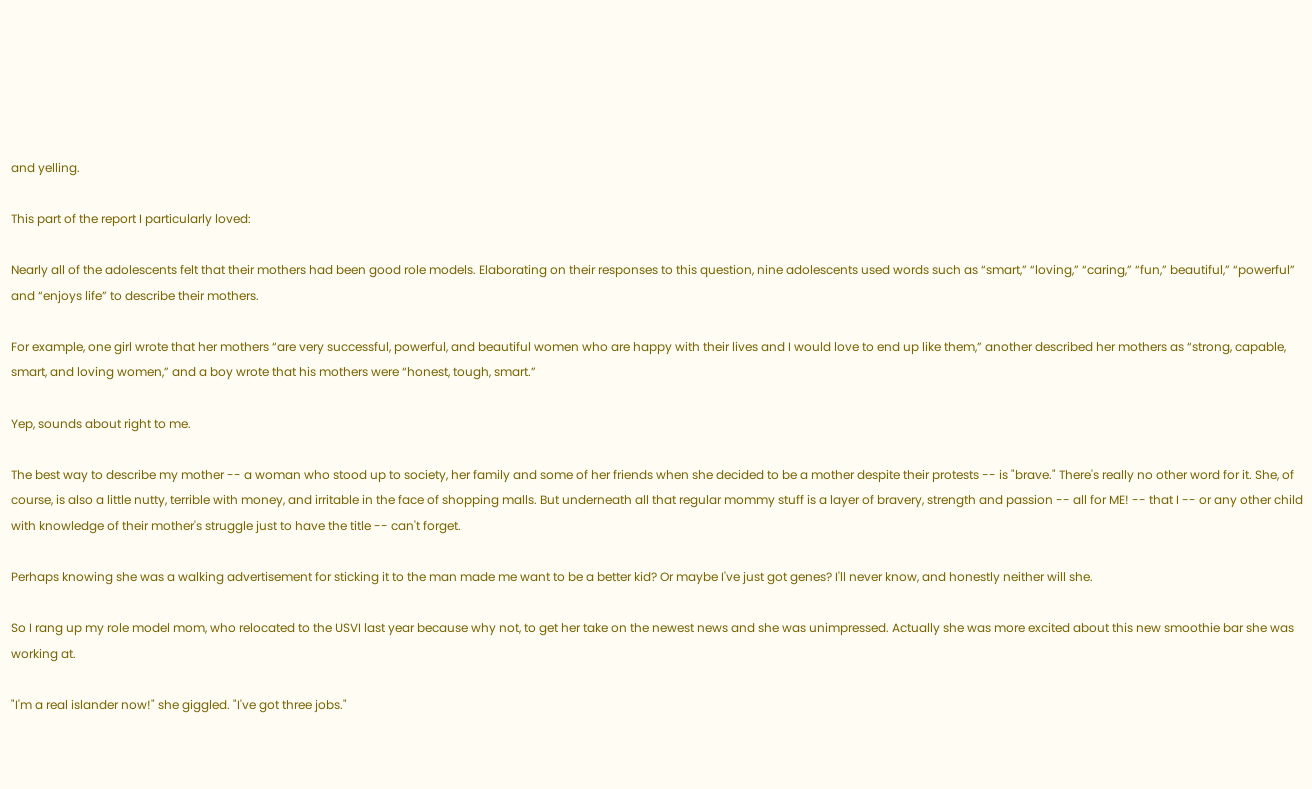and yelling.

This part of the report I particularly loved:

Nearly all of the adolescents felt that their mothers had been good role models. Elaborating on their responses to this question, nine adolescents used words such as “smart,” “loving,” “caring,” “fun,” beautiful,” “powerful” and “enjoys life” to describe their mothers.

For example, one girl wrote that her mothers “are very successful, powerful, and beautiful women who are happy with their lives and I would love to end up like them,” another described her mothers as “strong, capable, smart, and loving women,” and a boy wrote that his mothers were “honest, tough, smart.”

Yep, sounds about right to me.

The best way to describe my mother -- a woman who stood up to society, her family and some of her friends when she decided to be a mother despite their protests -- is "brave." There's really no other word for it. She, of course, is also a little nutty, terrible with money, and irritable in the face of shopping malls. But underneath all that regular mommy stuff is a layer of bravery, strength and passion -- all for ME! -- that I -- or any other child with knowledge of their mother's struggle just to have the title -- can't forget.

Perhaps knowing she was a walking advertisement for sticking it to the man made me want to be a better kid? Or maybe I've just got genes? I'll never know, and honestly neither will she.

So I rang up my role model mom, who relocated to the USVI last year because why not, to get her take on the newest news and she was unimpressed. Actually she was more excited about this new smoothie bar she was working at.

"I'm a real islander now!" she giggled. "I've got three jobs."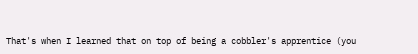That's when I learned that on top of being a cobbler's apprentice (you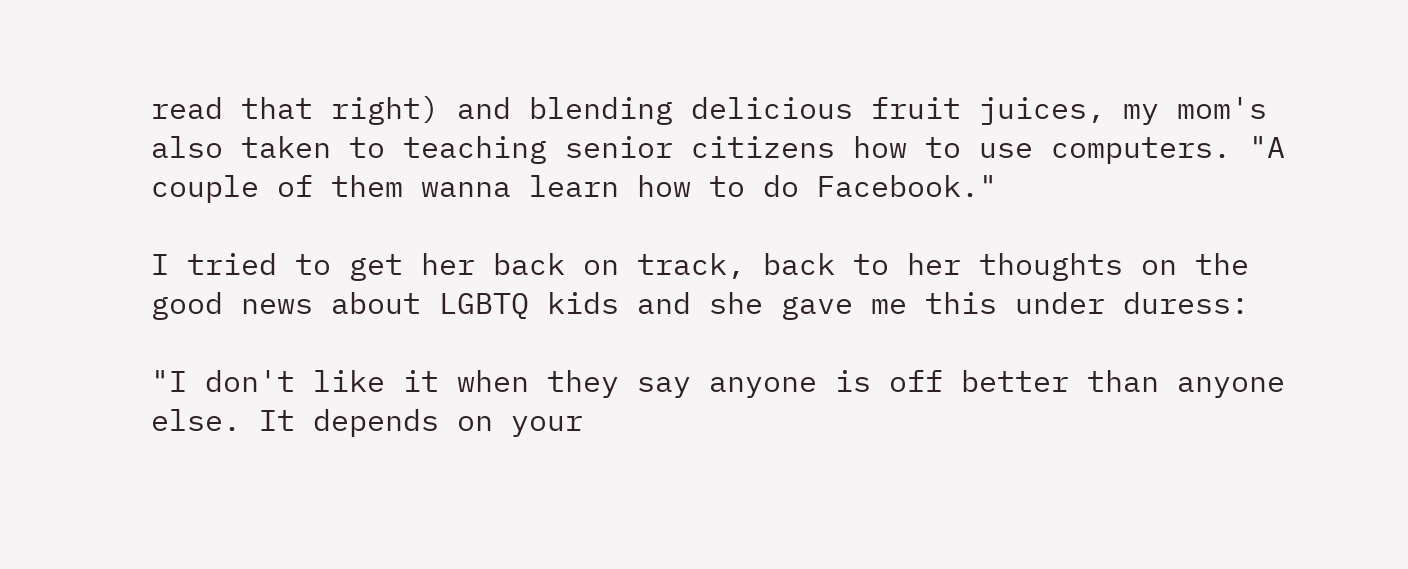read that right) and blending delicious fruit juices, my mom's also taken to teaching senior citizens how to use computers. "A couple of them wanna learn how to do Facebook."

I tried to get her back on track, back to her thoughts on the good news about LGBTQ kids and she gave me this under duress:

"I don't like it when they say anyone is off better than anyone else. It depends on your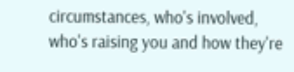circumstances, who's involved, who's raising you and how they're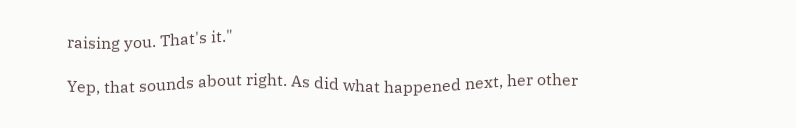raising you. That's it."

Yep, that sounds about right. As did what happened next, her other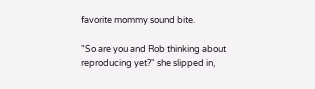favorite mommy sound bite.

"So are you and Rob thinking about reproducing yet?" she slipped in,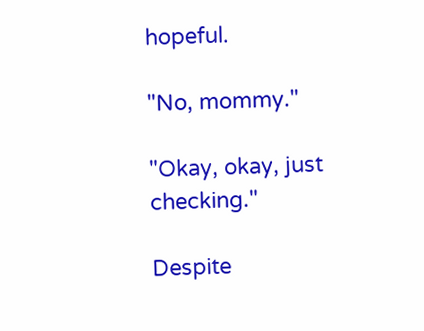hopeful.

"No, mommy."

"Okay, okay, just checking."

Despite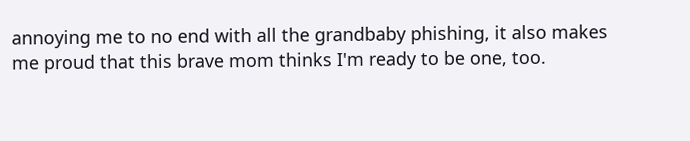annoying me to no end with all the grandbaby phishing, it also makes me proud that this brave mom thinks I'm ready to be one, too.